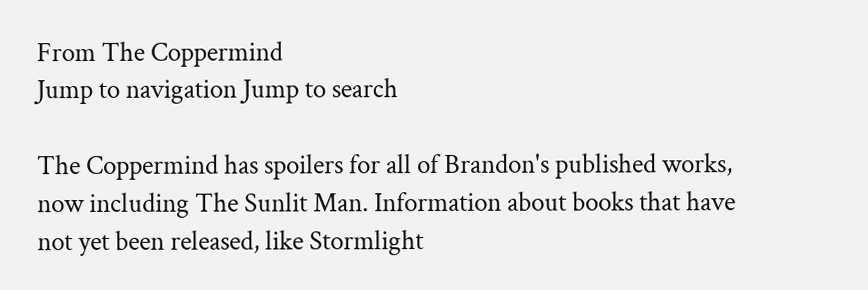From The Coppermind
Jump to navigation Jump to search

The Coppermind has spoilers for all of Brandon's published works, now including The Sunlit Man. Information about books that have not yet been released, like Stormlight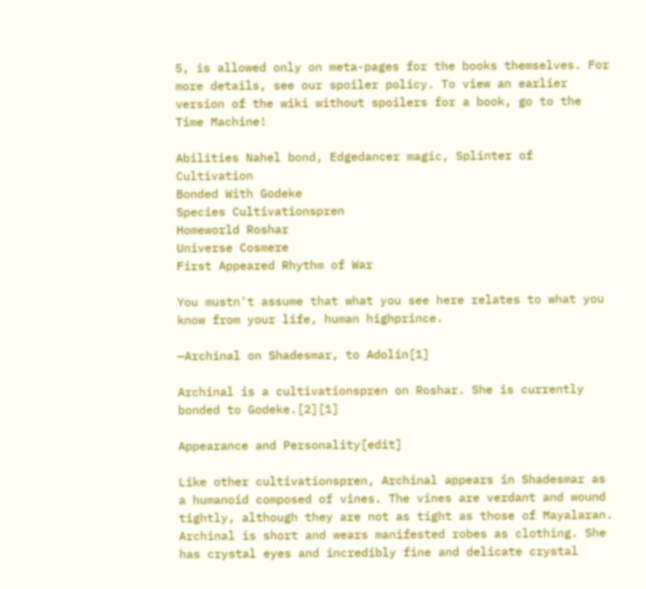5, is allowed only on meta-pages for the books themselves. For more details, see our spoiler policy. To view an earlier version of the wiki without spoilers for a book, go to the Time Machine!

Abilities Nahel bond, Edgedancer magic, Splinter of Cultivation
Bonded With Godeke
Species Cultivationspren
Homeworld Roshar
Universe Cosmere
First Appeared Rhythm of War

You mustn't assume that what you see here relates to what you know from your life, human highprince.

—Archinal on Shadesmar, to Adolin[1]

Archinal is a cultivationspren on Roshar. She is currently bonded to Godeke.[2][1]

Appearance and Personality[edit]

Like other cultivationspren, Archinal appears in Shadesmar as a humanoid composed of vines. The vines are verdant and wound tightly, although they are not as tight as those of Mayalaran. Archinal is short and wears manifested robes as clothing. She has crystal eyes and incredibly fine and delicate crystal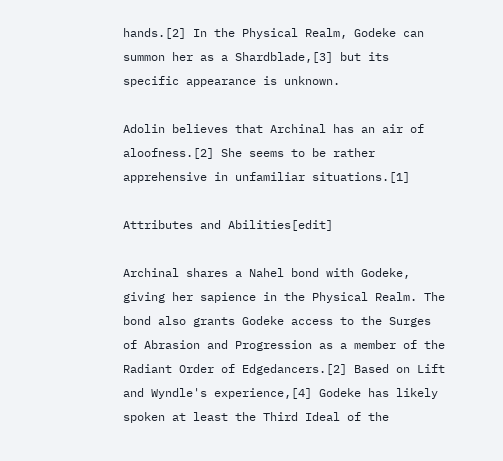hands.[2] In the Physical Realm, Godeke can summon her as a Shardblade,[3] but its specific appearance is unknown.

Adolin believes that Archinal has an air of aloofness.[2] She seems to be rather apprehensive in unfamiliar situations.[1]

Attributes and Abilities[edit]

Archinal shares a Nahel bond with Godeke, giving her sapience in the Physical Realm. The bond also grants Godeke access to the Surges of Abrasion and Progression as a member of the Radiant Order of Edgedancers.[2] Based on Lift and Wyndle's experience,[4] Godeke has likely spoken at least the Third Ideal of the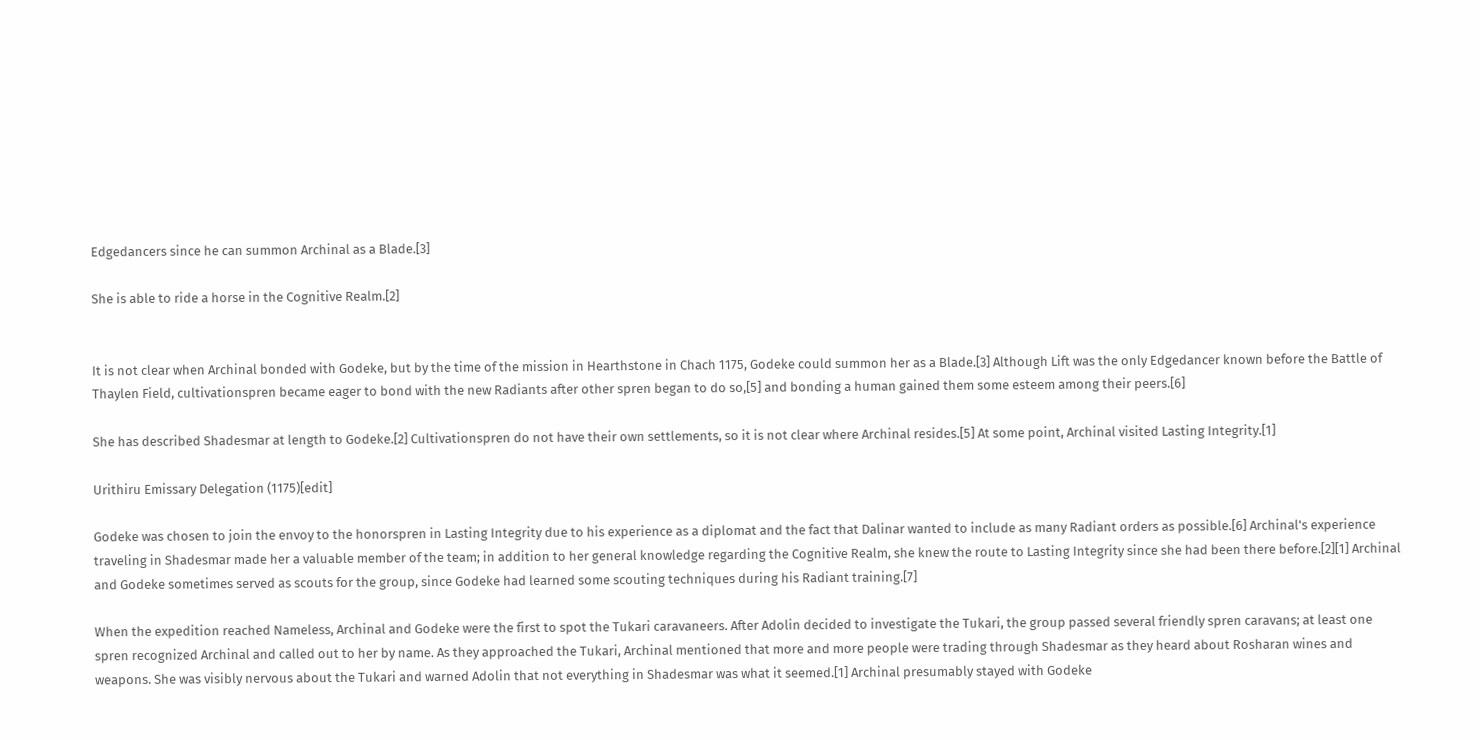Edgedancers since he can summon Archinal as a Blade.[3]

She is able to ride a horse in the Cognitive Realm.[2]


It is not clear when Archinal bonded with Godeke, but by the time of the mission in Hearthstone in Chach 1175, Godeke could summon her as a Blade.[3] Although Lift was the only Edgedancer known before the Battle of Thaylen Field, cultivationspren became eager to bond with the new Radiants after other spren began to do so,[5] and bonding a human gained them some esteem among their peers.[6]

She has described Shadesmar at length to Godeke.[2] Cultivationspren do not have their own settlements, so it is not clear where Archinal resides.[5] At some point, Archinal visited Lasting Integrity.[1]

Urithiru Emissary Delegation (1175)[edit]

Godeke was chosen to join the envoy to the honorspren in Lasting Integrity due to his experience as a diplomat and the fact that Dalinar wanted to include as many Radiant orders as possible.[6] Archinal's experience traveling in Shadesmar made her a valuable member of the team; in addition to her general knowledge regarding the Cognitive Realm, she knew the route to Lasting Integrity since she had been there before.[2][1] Archinal and Godeke sometimes served as scouts for the group, since Godeke had learned some scouting techniques during his Radiant training.[7]

When the expedition reached Nameless, Archinal and Godeke were the first to spot the Tukari caravaneers. After Adolin decided to investigate the Tukari, the group passed several friendly spren caravans; at least one spren recognized Archinal and called out to her by name. As they approached the Tukari, Archinal mentioned that more and more people were trading through Shadesmar as they heard about Rosharan wines and weapons. She was visibly nervous about the Tukari and warned Adolin that not everything in Shadesmar was what it seemed.[1] Archinal presumably stayed with Godeke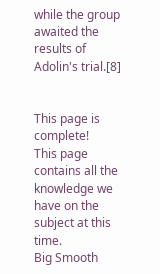while the group awaited the results of Adolin's trial.[8]


This page is complete!
This page contains all the knowledge we have on the subject at this time.
Big Smooth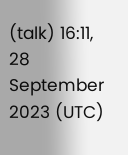(talk) 16:11, 28 September 2023 (UTC)